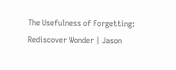The Usefulness of Forgetting: Rediscover Wonder | Jason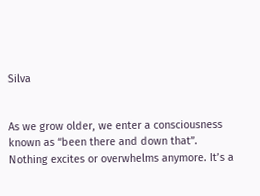Silva


As we grow older, we enter a consciousness known as “been there and down that”. Nothing excites or overwhelms anymore. It’s a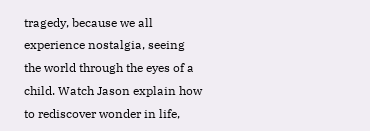tragedy, because we all experience nostalgia, seeing the world through the eyes of a child. Watch Jason explain how to rediscover wonder in life,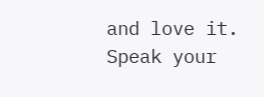and love it. Speak your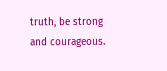truth, be strong and courageous.